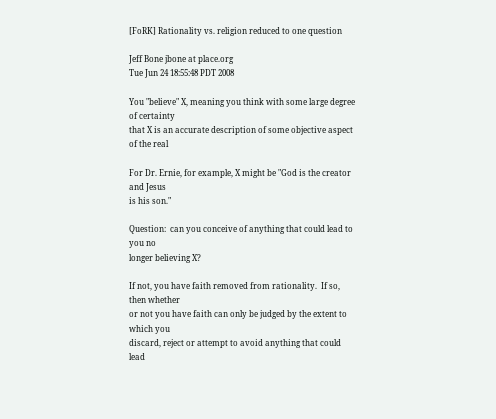[FoRK] Rationality vs. religion reduced to one question

Jeff Bone jbone at place.org
Tue Jun 24 18:55:48 PDT 2008

You "believe" X, meaning you think with some large degree of certainty
that X is an accurate description of some objective aspect of the real

For Dr. Ernie, for example, X might be "God is the creator and Jesus
is his son."

Question:  can you conceive of anything that could lead to you no
longer believing X?

If not, you have faith removed from rationality.  If so, then whether
or not you have faith can only be judged by the extent to which you
discard, reject or attempt to avoid anything that could lead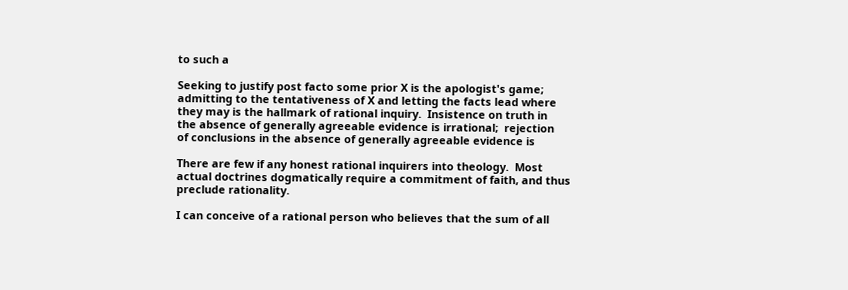to such a

Seeking to justify post facto some prior X is the apologist's game;
admitting to the tentativeness of X and letting the facts lead where
they may is the hallmark of rational inquiry.  Insistence on truth in
the absence of generally agreeable evidence is irrational;  rejection
of conclusions in the absence of generally agreeable evidence is

There are few if any honest rational inquirers into theology.  Most
actual doctrines dogmatically require a commitment of faith, and thus
preclude rationality.

I can conceive of a rational person who believes that the sum of all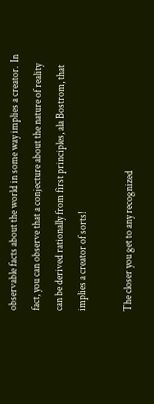observable facts about the world in some way implies a creator.  In
fact, you can observe that a conjecture about the nature of reality
can be derived rationally from first principles, ala Bostrom, that
implies a creator of sorts!

The closer you get to any recognized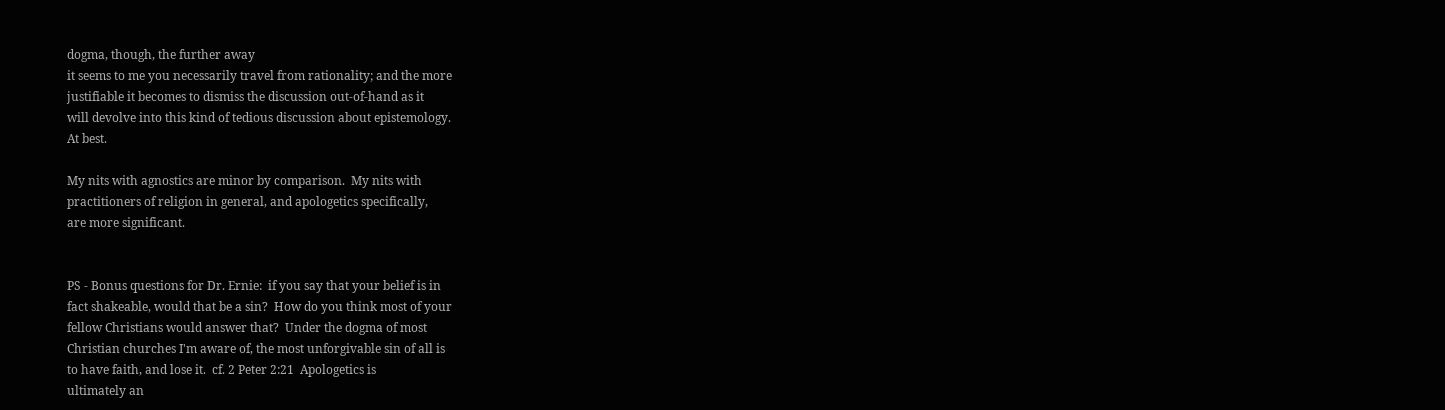dogma, though, the further away
it seems to me you necessarily travel from rationality; and the more
justifiable it becomes to dismiss the discussion out-of-hand as it
will devolve into this kind of tedious discussion about epistemology.
At best.

My nits with agnostics are minor by comparison.  My nits with
practitioners of religion in general, and apologetics specifically,
are more significant.


PS - Bonus questions for Dr. Ernie:  if you say that your belief is in
fact shakeable, would that be a sin?  How do you think most of your
fellow Christians would answer that?  Under the dogma of most
Christian churches I'm aware of, the most unforgivable sin of all is
to have faith, and lose it.  cf. 2 Peter 2:21  Apologetics is
ultimately an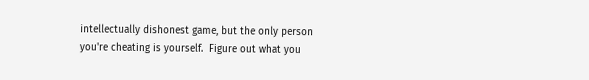intellectually dishonest game, but the only person
you're cheating is yourself.  Figure out what you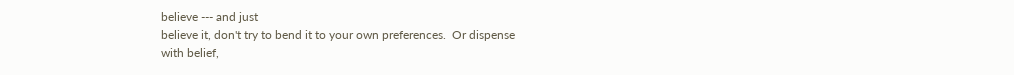believe --- and just
believe it, don't try to bend it to your own preferences.  Or dispense
with belief,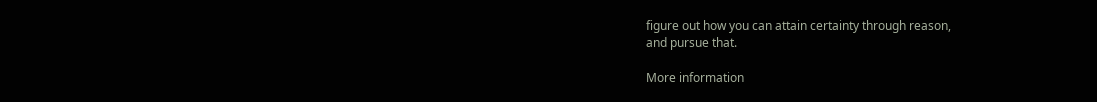figure out how you can attain certainty through reason,
and pursue that.

More information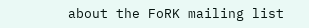about the FoRK mailing list